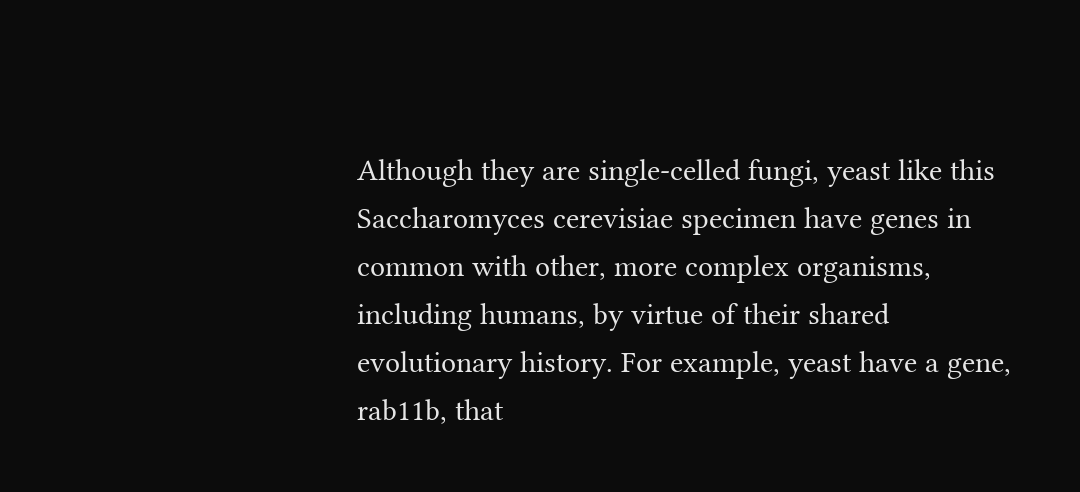Although they are single-celled fungi, yeast like this Saccharomyces cerevisiae specimen have genes in common with other, more complex organisms, including humans, by virtue of their shared evolutionary history. For example, yeast have a gene, rab11b, that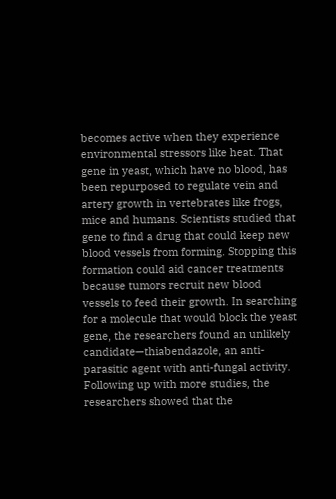becomes active when they experience environmental stressors like heat. That gene in yeast, which have no blood, has been repurposed to regulate vein and artery growth in vertebrates like frogs, mice and humans. Scientists studied that gene to find a drug that could keep new blood vessels from forming. Stopping this formation could aid cancer treatments because tumors recruit new blood vessels to feed their growth. In searching for a molecule that would block the yeast gene, the researchers found an unlikely candidate—thiabendazole, an anti-parasitic agent with anti-fungal activity. Following up with more studies, the researchers showed that the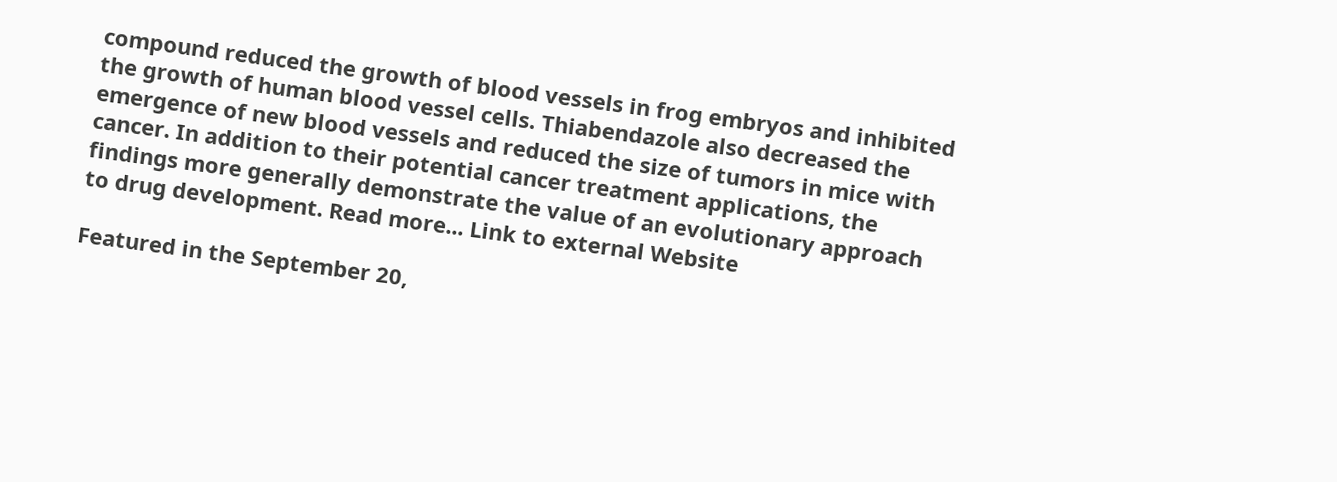compound reduced the growth of blood vessels in frog embryos and inhibited the growth of human blood vessel cells. Thiabendazole also decreased the emergence of new blood vessels and reduced the size of tumors in mice with cancer. In addition to their potential cancer treatment applications, the findings more generally demonstrate the value of an evolutionary approach to drug development. Read more... Link to external Website

Featured in the September 20,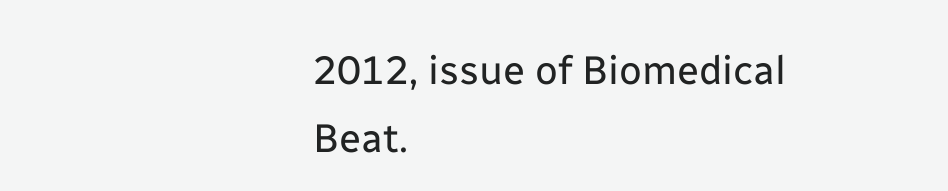2012, issue of Biomedical Beat.